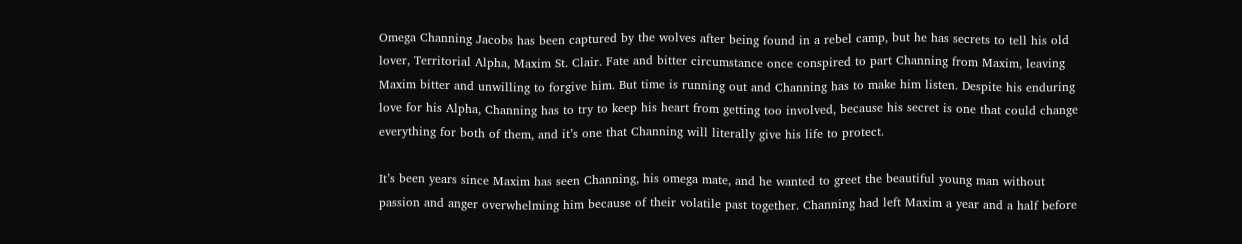Omega Channing Jacobs has been captured by the wolves after being found in a rebel camp, but he has secrets to tell his old lover, Territorial Alpha, Maxim St. Clair. Fate and bitter circumstance once conspired to part Channing from Maxim, leaving Maxim bitter and unwilling to forgive him. But time is running out and Channing has to make him listen. Despite his enduring love for his Alpha, Channing has to try to keep his heart from getting too involved, because his secret is one that could change everything for both of them, and it’s one that Channing will literally give his life to protect.

It’s been years since Maxim has seen Channing, his omega mate, and he wanted to greet the beautiful young man without passion and anger overwhelming him because of their volatile past together. Channing had left Maxim a year and a half before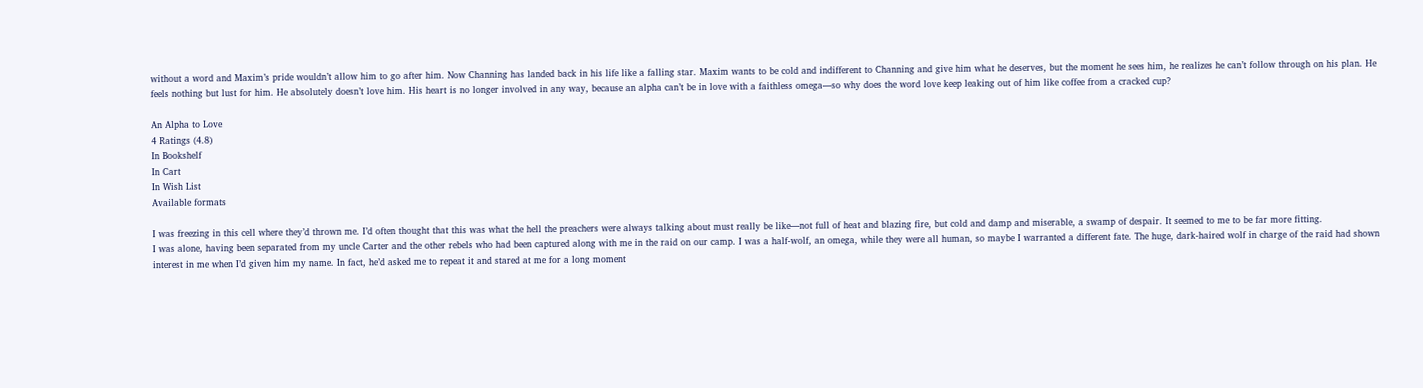without a word and Maxim’s pride wouldn’t allow him to go after him. Now Channing has landed back in his life like a falling star. Maxim wants to be cold and indifferent to Channing and give him what he deserves, but the moment he sees him, he realizes he can’t follow through on his plan. He feels nothing but lust for him. He absolutely doesn’t love him. His heart is no longer involved in any way, because an alpha can’t be in love with a faithless omega—so why does the word love keep leaking out of him like coffee from a cracked cup?

An Alpha to Love
4 Ratings (4.8)
In Bookshelf
In Cart
In Wish List
Available formats

I was freezing in this cell where they’d thrown me. I’d often thought that this was what the hell the preachers were always talking about must really be like—not full of heat and blazing fire, but cold and damp and miserable, a swamp of despair. It seemed to me to be far more fitting.
I was alone, having been separated from my uncle Carter and the other rebels who had been captured along with me in the raid on our camp. I was a half-wolf, an omega, while they were all human, so maybe I warranted a different fate. The huge, dark-haired wolf in charge of the raid had shown interest in me when I’d given him my name. In fact, he’d asked me to repeat it and stared at me for a long moment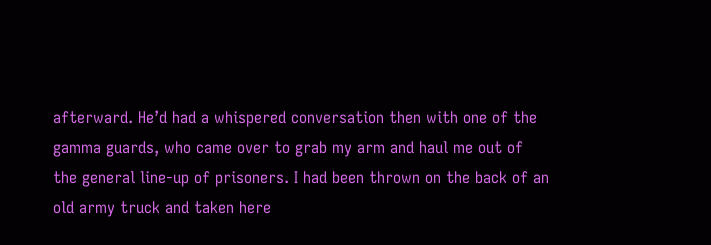afterward. He’d had a whispered conversation then with one of the gamma guards, who came over to grab my arm and haul me out of the general line-up of prisoners. I had been thrown on the back of an old army truck and taken here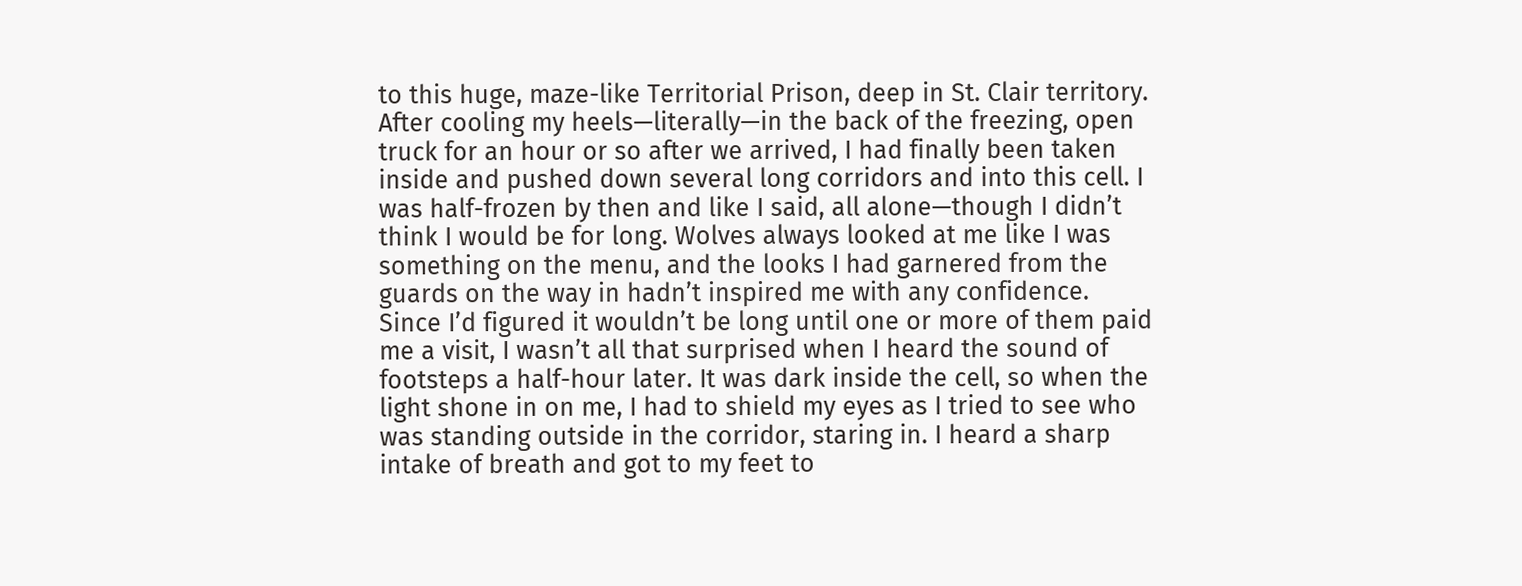to this huge, maze-like Territorial Prison, deep in St. Clair territory.
After cooling my heels—literally—in the back of the freezing, open truck for an hour or so after we arrived, I had finally been taken inside and pushed down several long corridors and into this cell. I was half-frozen by then and like I said, all alone—though I didn’t think I would be for long. Wolves always looked at me like I was something on the menu, and the looks I had garnered from the guards on the way in hadn’t inspired me with any confidence.
Since I’d figured it wouldn’t be long until one or more of them paid me a visit, I wasn’t all that surprised when I heard the sound of footsteps a half-hour later. It was dark inside the cell, so when the light shone in on me, I had to shield my eyes as I tried to see who was standing outside in the corridor, staring in. I heard a sharp intake of breath and got to my feet to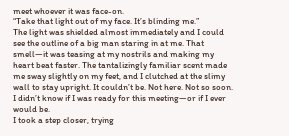meet whoever it was face-on.
“Take that light out of my face. It’s blinding me.”
The light was shielded almost immediately and I could see the outline of a big man staring in at me. That smell—it was teasing at my nostrils and making my heart beat faster. The tantalizingly familiar scent made me sway slightly on my feet, and I clutched at the slimy wall to stay upright. It couldn’t be. Not here. Not so soon. I didn’t know if I was ready for this meeting—or if I ever would be.
I took a step closer, trying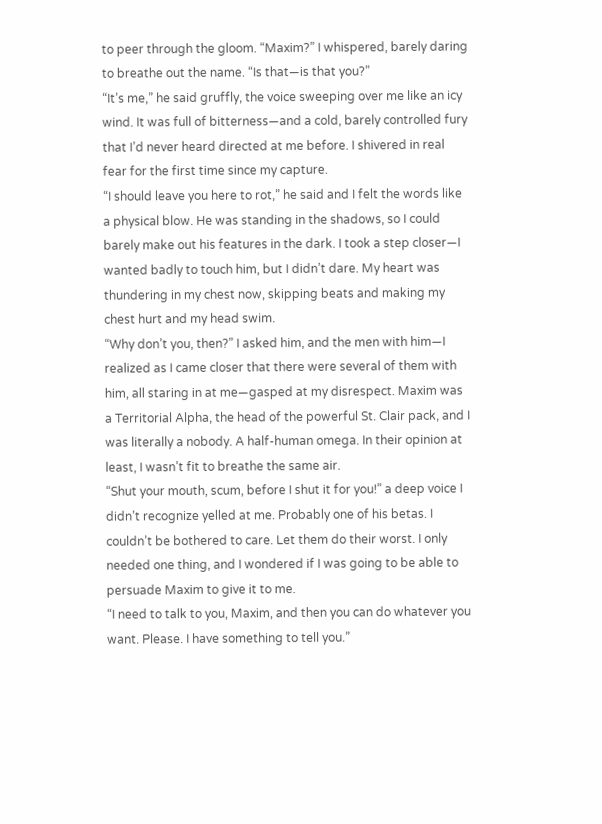to peer through the gloom. “Maxim?” I whispered, barely daring to breathe out the name. “Is that—is that you?”
“It’s me,” he said gruffly, the voice sweeping over me like an icy wind. It was full of bitterness—and a cold, barely controlled fury that I’d never heard directed at me before. I shivered in real fear for the first time since my capture.
“I should leave you here to rot,” he said and I felt the words like a physical blow. He was standing in the shadows, so I could barely make out his features in the dark. I took a step closer—I wanted badly to touch him, but I didn’t dare. My heart was thundering in my chest now, skipping beats and making my chest hurt and my head swim.
“Why don’t you, then?” I asked him, and the men with him—I realized as I came closer that there were several of them with him, all staring in at me—gasped at my disrespect. Maxim was a Territorial Alpha, the head of the powerful St. Clair pack, and I was literally a nobody. A half-human omega. In their opinion at least, I wasn’t fit to breathe the same air.
“Shut your mouth, scum, before I shut it for you!” a deep voice I didn’t recognize yelled at me. Probably one of his betas. I couldn’t be bothered to care. Let them do their worst. I only needed one thing, and I wondered if I was going to be able to persuade Maxim to give it to me.
“I need to talk to you, Maxim, and then you can do whatever you want. Please. I have something to tell you.”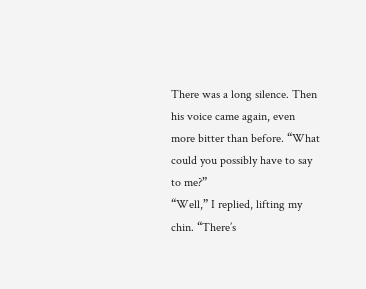There was a long silence. Then his voice came again, even more bitter than before. “What could you possibly have to say to me?”
“Well,” I replied, lifting my chin. “There’s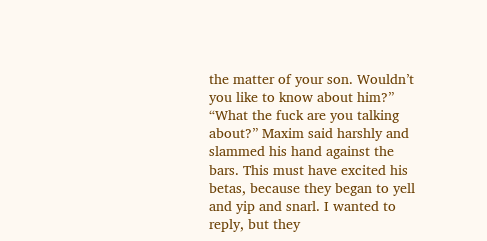the matter of your son. Wouldn’t you like to know about him?”
“What the fuck are you talking about?” Maxim said harshly and slammed his hand against the bars. This must have excited his betas, because they began to yell and yip and snarl. I wanted to reply, but they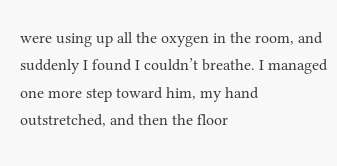were using up all the oxygen in the room, and suddenly I found I couldn’t breathe. I managed one more step toward him, my hand outstretched, and then the floor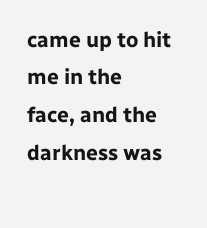came up to hit me in the face, and the darkness was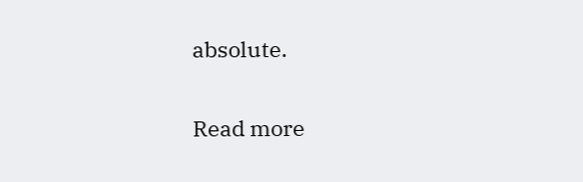absolute.

Read more